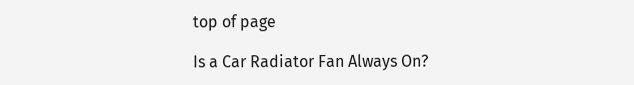top of page

Is a Car Radiator Fan Always On?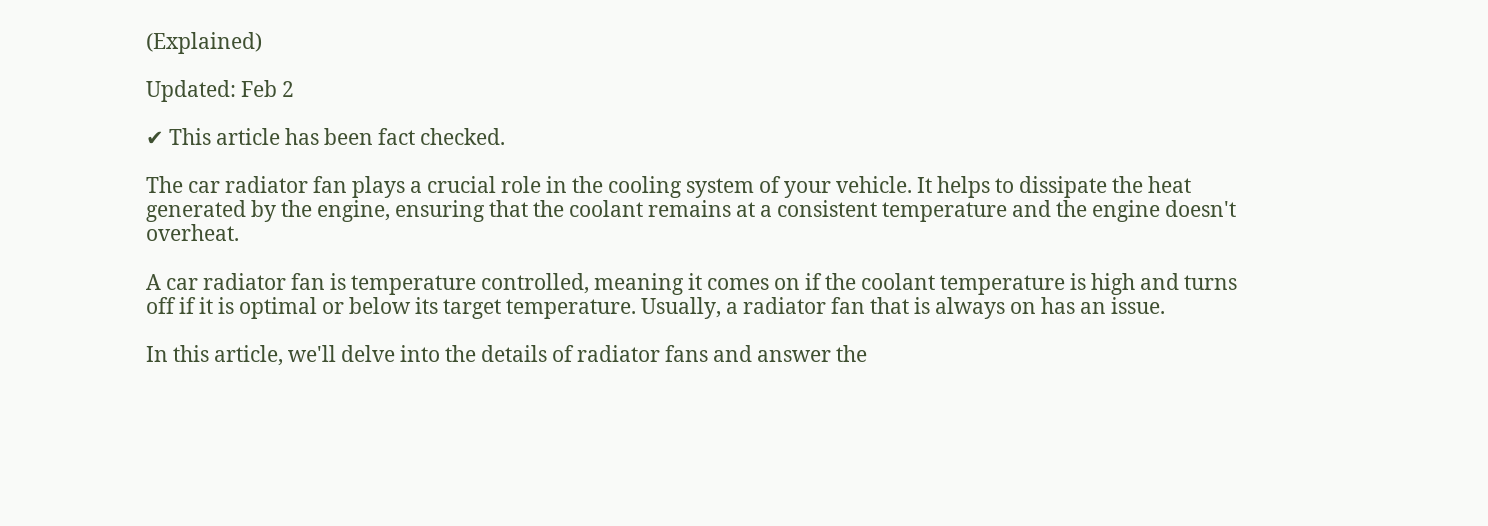(Explained)

Updated: Feb 2

✔ This article has been fact checked.

The car radiator fan plays a crucial role in the cooling system of your vehicle. It helps to dissipate the heat generated by the engine, ensuring that the coolant remains at a consistent temperature and the engine doesn't overheat.

A car radiator fan is temperature controlled, meaning it comes on if the coolant temperature is high and turns off if it is optimal or below its target temperature. Usually, a radiator fan that is always on has an issue.

In this article, we'll delve into the details of radiator fans and answer the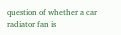question of whether a car radiator fan is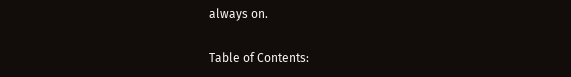always on.

Table of Contents: